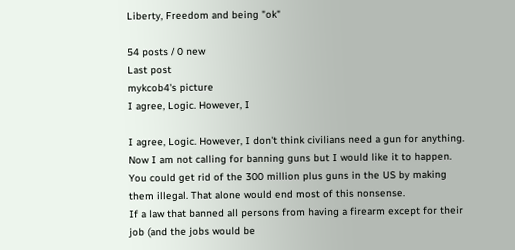Liberty, Freedom and being "ok"

54 posts / 0 new
Last post
mykcob4's picture
I agree, Logic. However, I

I agree, Logic. However, I don't think civilians need a gun for anything. Now I am not calling for banning guns but I would like it to happen. You could get rid of the 300 million plus guns in the US by making them illegal. That alone would end most of this nonsense.
If a law that banned all persons from having a firearm except for their job (and the jobs would be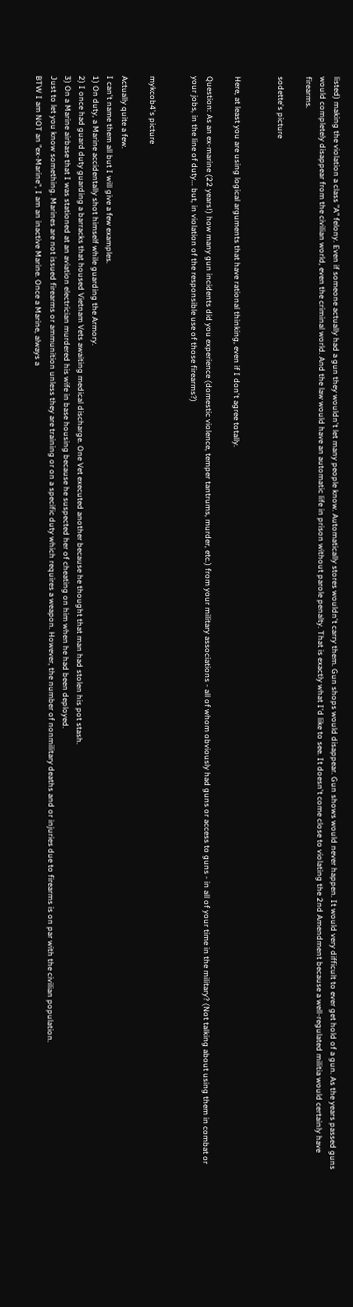listed) making the violation a class "A" felony. Even if someone actually had a gun they wouldn't let many people know. Automatically stores wouldn't carry them. Gun shops would disappear. Gun shows would never happen. It would very difficult to ever get hold of a gun. As the years passed guns would completely disappear from the civilian world, even the criminal world. And the law would have an automatic life in prison without parole penalty. That is exactly what I'd like to see. It doesn't come close to violating the 2nd Amendment because a well-regulated militia would certainly have firearms.

sodette's picture


Here, at least you are using logical arguments that have rational thinking, even if I don't agree totally.

Question: As an ex-marine (22 years!) how many gun incidents did you experience (domestic violence, temper tantrums, murder, etc.) from your military associations - all of whom obviously had guns or access to guns - in all of your time in the military? (Not talking about using them in combat or your jobs, in the line of duty... but, in violation of the responsible use of those firearms?)


mykcob4's picture

Actually quite a few.
I can't name them all but I will give a few examples.
1) On duty, a Marine accidentally shot himself while guarding the Armory.
2) I once had guard duty guarding a barracks that housed Vietnam Vets awaiting medical discharge. One Vet executed another because he thought that man had stolen his pot stash.
3) On a Marine airbase that I was stationed at an aviation electrician murdered his wife in base housing because he suspected her of cheating on him when he had been deployed.
Just to let you know something. Marines are not issued firearms or ammunition unless they are training or on a specific duty which requires a weapon. However, the number of nonmilitary deaths and or injuries due to firearms is on par with the civilian population.
BTW I am NOT an "ex-Marine", I am an inactive Marine. Once a Marine, always a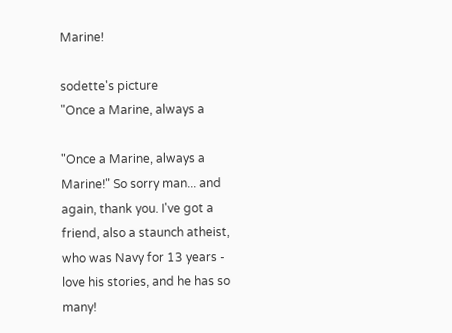Marine!

sodette's picture
"Once a Marine, always a

"Once a Marine, always a Marine!" So sorry man... and again, thank you. I've got a friend, also a staunch atheist, who was Navy for 13 years - love his stories, and he has so many!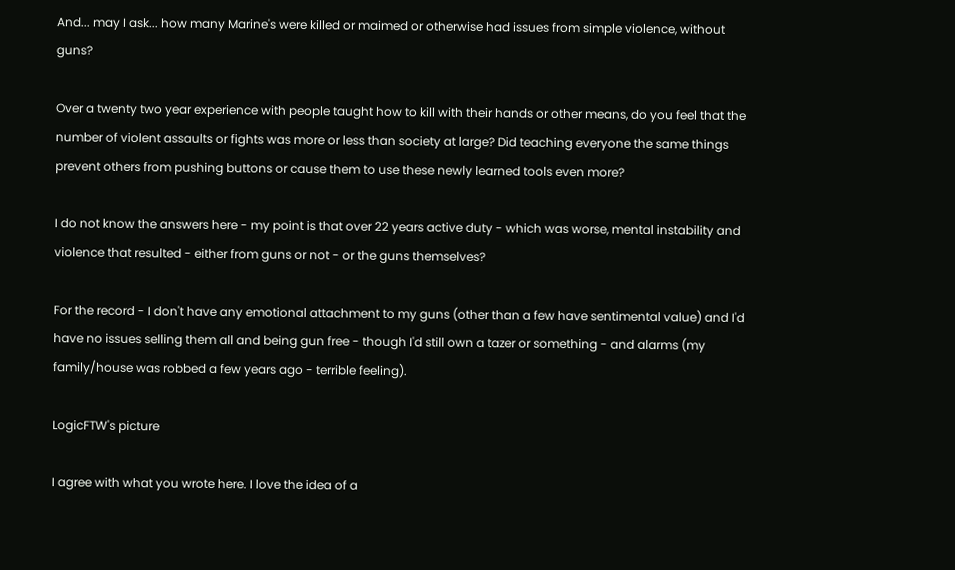And... may I ask... how many Marine's were killed or maimed or otherwise had issues from simple violence, without guns?

Over a twenty two year experience with people taught how to kill with their hands or other means, do you feel that the number of violent assaults or fights was more or less than society at large? Did teaching everyone the same things prevent others from pushing buttons or cause them to use these newly learned tools even more?

I do not know the answers here - my point is that over 22 years active duty - which was worse, mental instability and violence that resulted - either from guns or not - or the guns themselves?

For the record - I don't have any emotional attachment to my guns (other than a few have sentimental value) and I'd have no issues selling them all and being gun free - though I'd still own a tazer or something - and alarms (my family/house was robbed a few years ago - terrible feeling).

LogicFTW's picture

I agree with what you wrote here. I love the idea of a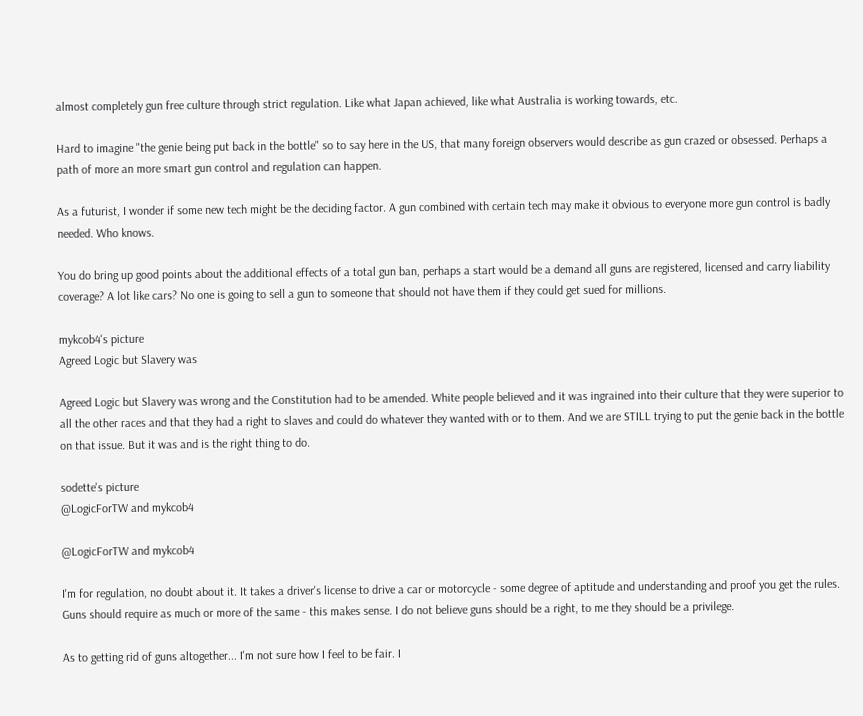almost completely gun free culture through strict regulation. Like what Japan achieved, like what Australia is working towards, etc.

Hard to imagine "the genie being put back in the bottle" so to say here in the US, that many foreign observers would describe as gun crazed or obsessed. Perhaps a path of more an more smart gun control and regulation can happen.

As a futurist, I wonder if some new tech might be the deciding factor. A gun combined with certain tech may make it obvious to everyone more gun control is badly needed. Who knows.

You do bring up good points about the additional effects of a total gun ban, perhaps a start would be a demand all guns are registered, licensed and carry liability coverage? A lot like cars? No one is going to sell a gun to someone that should not have them if they could get sued for millions.

mykcob4's picture
Agreed Logic but Slavery was

Agreed Logic but Slavery was wrong and the Constitution had to be amended. White people believed and it was ingrained into their culture that they were superior to all the other races and that they had a right to slaves and could do whatever they wanted with or to them. And we are STILL trying to put the genie back in the bottle on that issue. But it was and is the right thing to do.

sodette's picture
@LogicForTW and mykcob4

@LogicForTW and mykcob4

I'm for regulation, no doubt about it. It takes a driver's license to drive a car or motorcycle - some degree of aptitude and understanding and proof you get the rules. Guns should require as much or more of the same - this makes sense. I do not believe guns should be a right, to me they should be a privilege.

As to getting rid of guns altogether... I'm not sure how I feel to be fair. I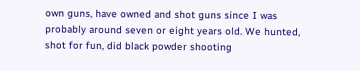own guns, have owned and shot guns since I was probably around seven or eight years old. We hunted, shot for fun, did black powder shooting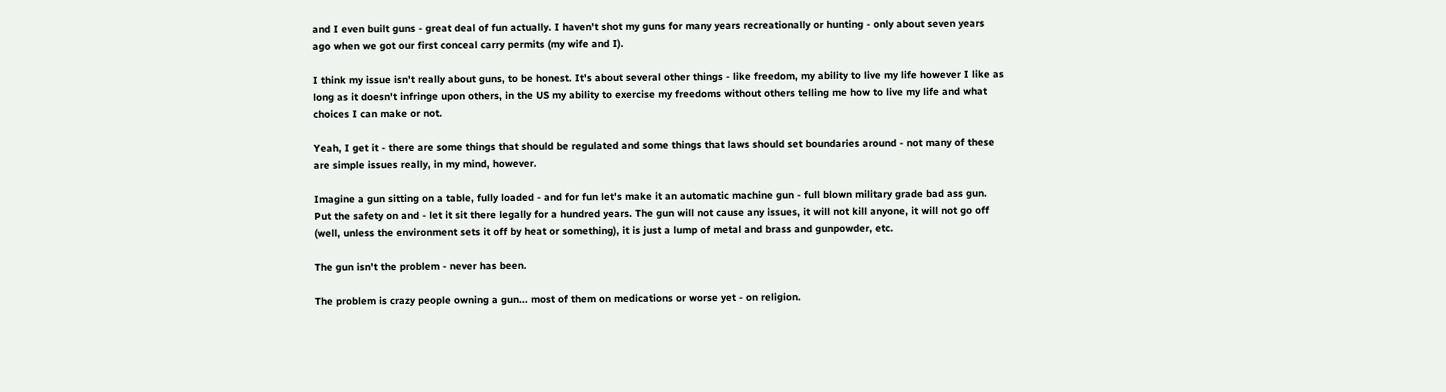and I even built guns - great deal of fun actually. I haven't shot my guns for many years recreationally or hunting - only about seven years ago when we got our first conceal carry permits (my wife and I).

I think my issue isn't really about guns, to be honest. It's about several other things - like freedom, my ability to live my life however I like as long as it doesn't infringe upon others, in the US my ability to exercise my freedoms without others telling me how to live my life and what choices I can make or not.

Yeah, I get it - there are some things that should be regulated and some things that laws should set boundaries around - not many of these are simple issues really, in my mind, however.

Imagine a gun sitting on a table, fully loaded - and for fun let's make it an automatic machine gun - full blown military grade bad ass gun. Put the safety on and - let it sit there legally for a hundred years. The gun will not cause any issues, it will not kill anyone, it will not go off (well, unless the environment sets it off by heat or something), it is just a lump of metal and brass and gunpowder, etc.

The gun isn't the problem - never has been.

The problem is crazy people owning a gun... most of them on medications or worse yet - on religion.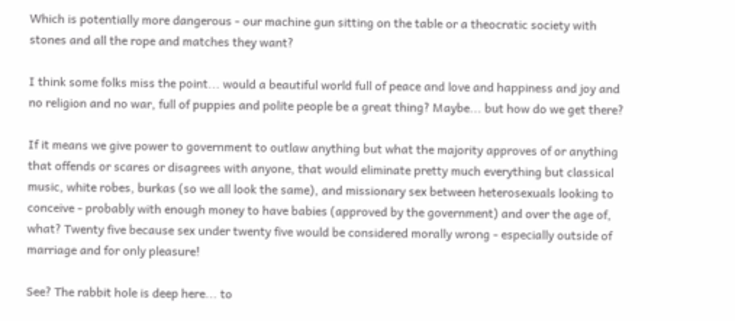Which is potentially more dangerous - our machine gun sitting on the table or a theocratic society with stones and all the rope and matches they want?

I think some folks miss the point... would a beautiful world full of peace and love and happiness and joy and no religion and no war, full of puppies and polite people be a great thing? Maybe... but how do we get there?

If it means we give power to government to outlaw anything but what the majority approves of or anything that offends or scares or disagrees with anyone, that would eliminate pretty much everything but classical music, white robes, burkas (so we all look the same), and missionary sex between heterosexuals looking to conceive - probably with enough money to have babies (approved by the government) and over the age of, what? Twenty five because sex under twenty five would be considered morally wrong - especially outside of marriage and for only pleasure!

See? The rabbit hole is deep here... to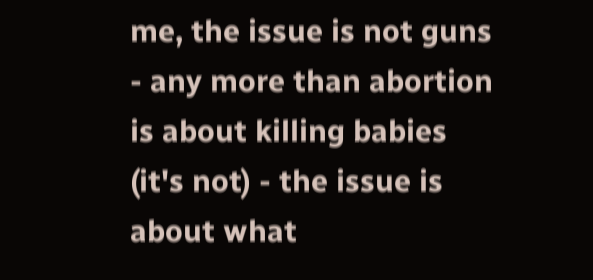me, the issue is not guns - any more than abortion is about killing babies (it's not) - the issue is about what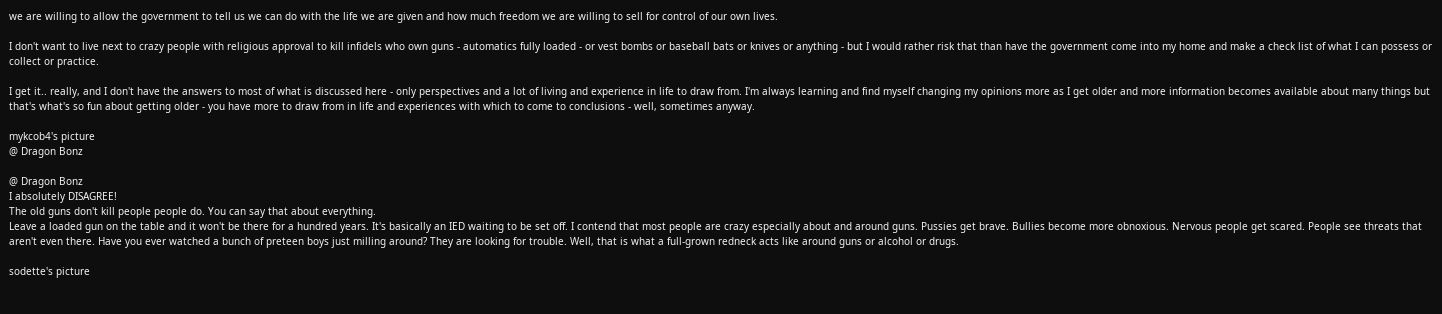we are willing to allow the government to tell us we can do with the life we are given and how much freedom we are willing to sell for control of our own lives.

I don't want to live next to crazy people with religious approval to kill infidels who own guns - automatics fully loaded - or vest bombs or baseball bats or knives or anything - but I would rather risk that than have the government come into my home and make a check list of what I can possess or collect or practice.

I get it.. really, and I don't have the answers to most of what is discussed here - only perspectives and a lot of living and experience in life to draw from. I'm always learning and find myself changing my opinions more as I get older and more information becomes available about many things but that's what's so fun about getting older - you have more to draw from in life and experiences with which to come to conclusions - well, sometimes anyway.

mykcob4's picture
@ Dragon Bonz

@ Dragon Bonz
I absolutely DISAGREE!
The old guns don't kill people people do. You can say that about everything.
Leave a loaded gun on the table and it won't be there for a hundred years. It's basically an IED waiting to be set off. I contend that most people are crazy especially about and around guns. Pussies get brave. Bullies become more obnoxious. Nervous people get scared. People see threats that aren't even there. Have you ever watched a bunch of preteen boys just milling around? They are looking for trouble. Well, that is what a full-grown redneck acts like around guns or alcohol or drugs.

sodette's picture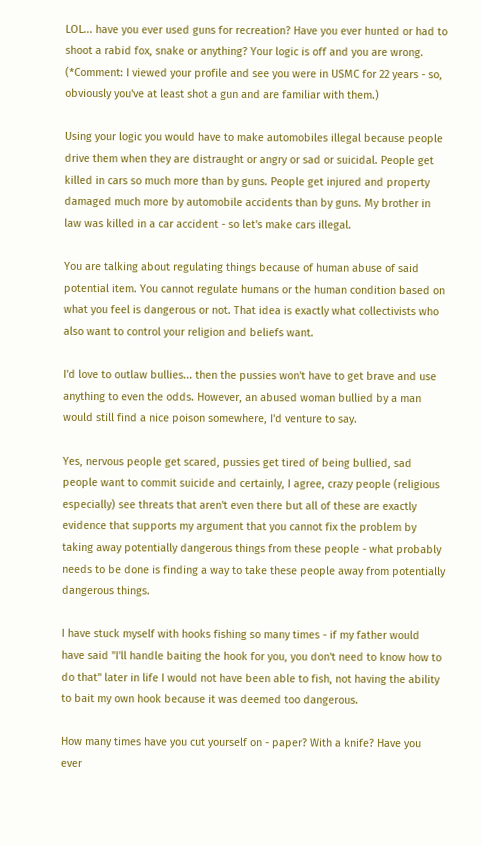LOL... have you ever used guns for recreation? Have you ever hunted or had to shoot a rabid fox, snake or anything? Your logic is off and you are wrong. (*Comment: I viewed your profile and see you were in USMC for 22 years - so, obviously you've at least shot a gun and are familiar with them.)

Using your logic you would have to make automobiles illegal because people drive them when they are distraught or angry or sad or suicidal. People get killed in cars so much more than by guns. People get injured and property damaged much more by automobile accidents than by guns. My brother in law was killed in a car accident - so let's make cars illegal.

You are talking about regulating things because of human abuse of said potential item. You cannot regulate humans or the human condition based on what you feel is dangerous or not. That idea is exactly what collectivists who also want to control your religion and beliefs want.

I'd love to outlaw bullies... then the pussies won't have to get brave and use anything to even the odds. However, an abused woman bullied by a man would still find a nice poison somewhere, I'd venture to say.

Yes, nervous people get scared, pussies get tired of being bullied, sad people want to commit suicide and certainly, I agree, crazy people (religious especially) see threats that aren't even there but all of these are exactly evidence that supports my argument that you cannot fix the problem by taking away potentially dangerous things from these people - what probably needs to be done is finding a way to take these people away from potentially dangerous things.

I have stuck myself with hooks fishing so many times - if my father would have said "I'll handle baiting the hook for you, you don't need to know how to do that" later in life I would not have been able to fish, not having the ability to bait my own hook because it was deemed too dangerous.

How many times have you cut yourself on - paper? With a knife? Have you ever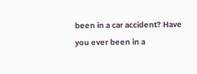been in a car accident? Have you ever been in a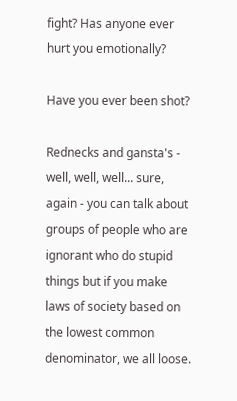fight? Has anyone ever hurt you emotionally?

Have you ever been shot?

Rednecks and gansta's - well, well, well... sure, again - you can talk about groups of people who are ignorant who do stupid things but if you make laws of society based on the lowest common denominator, we all loose.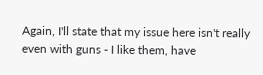Again, I'll state that my issue here isn't really even with guns - I like them, have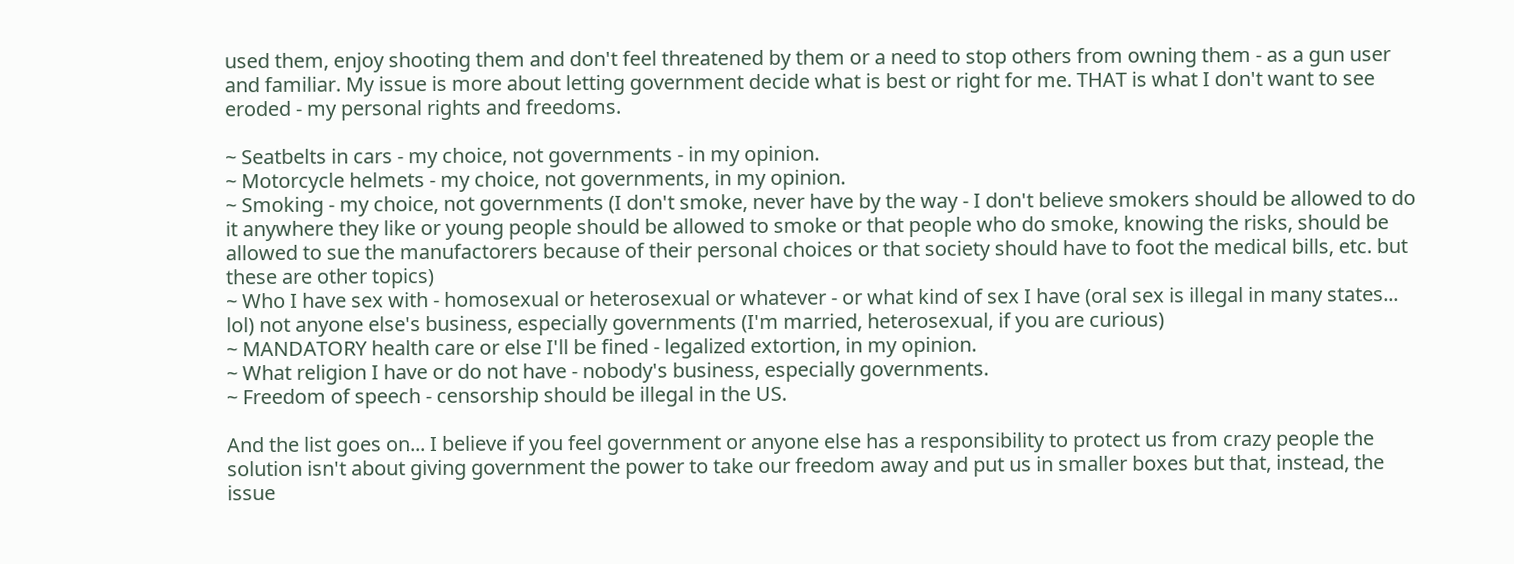used them, enjoy shooting them and don't feel threatened by them or a need to stop others from owning them - as a gun user and familiar. My issue is more about letting government decide what is best or right for me. THAT is what I don't want to see eroded - my personal rights and freedoms.

~ Seatbelts in cars - my choice, not governments - in my opinion.
~ Motorcycle helmets - my choice, not governments, in my opinion.
~ Smoking - my choice, not governments (I don't smoke, never have by the way - I don't believe smokers should be allowed to do it anywhere they like or young people should be allowed to smoke or that people who do smoke, knowing the risks, should be allowed to sue the manufactorers because of their personal choices or that society should have to foot the medical bills, etc. but these are other topics)
~ Who I have sex with - homosexual or heterosexual or whatever - or what kind of sex I have (oral sex is illegal in many states... lol) not anyone else's business, especially governments (I'm married, heterosexual, if you are curious)
~ MANDATORY health care or else I'll be fined - legalized extortion, in my opinion.
~ What religion I have or do not have - nobody's business, especially governments.
~ Freedom of speech - censorship should be illegal in the US.

And the list goes on... I believe if you feel government or anyone else has a responsibility to protect us from crazy people the solution isn't about giving government the power to take our freedom away and put us in smaller boxes but that, instead, the issue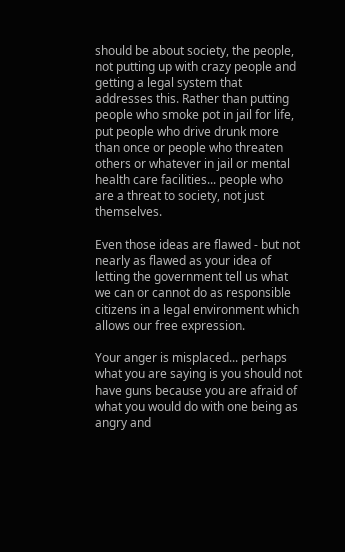should be about society, the people, not putting up with crazy people and getting a legal system that addresses this. Rather than putting people who smoke pot in jail for life, put people who drive drunk more than once or people who threaten others or whatever in jail or mental health care facilities... people who are a threat to society, not just themselves.

Even those ideas are flawed - but not nearly as flawed as your idea of letting the government tell us what we can or cannot do as responsible citizens in a legal environment which allows our free expression.

Your anger is misplaced... perhaps what you are saying is you should not have guns because you are afraid of what you would do with one being as angry and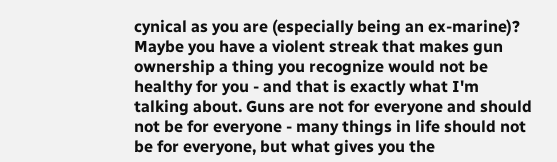cynical as you are (especially being an ex-marine)? Maybe you have a violent streak that makes gun ownership a thing you recognize would not be healthy for you - and that is exactly what I'm talking about. Guns are not for everyone and should not be for everyone - many things in life should not be for everyone, but what gives you the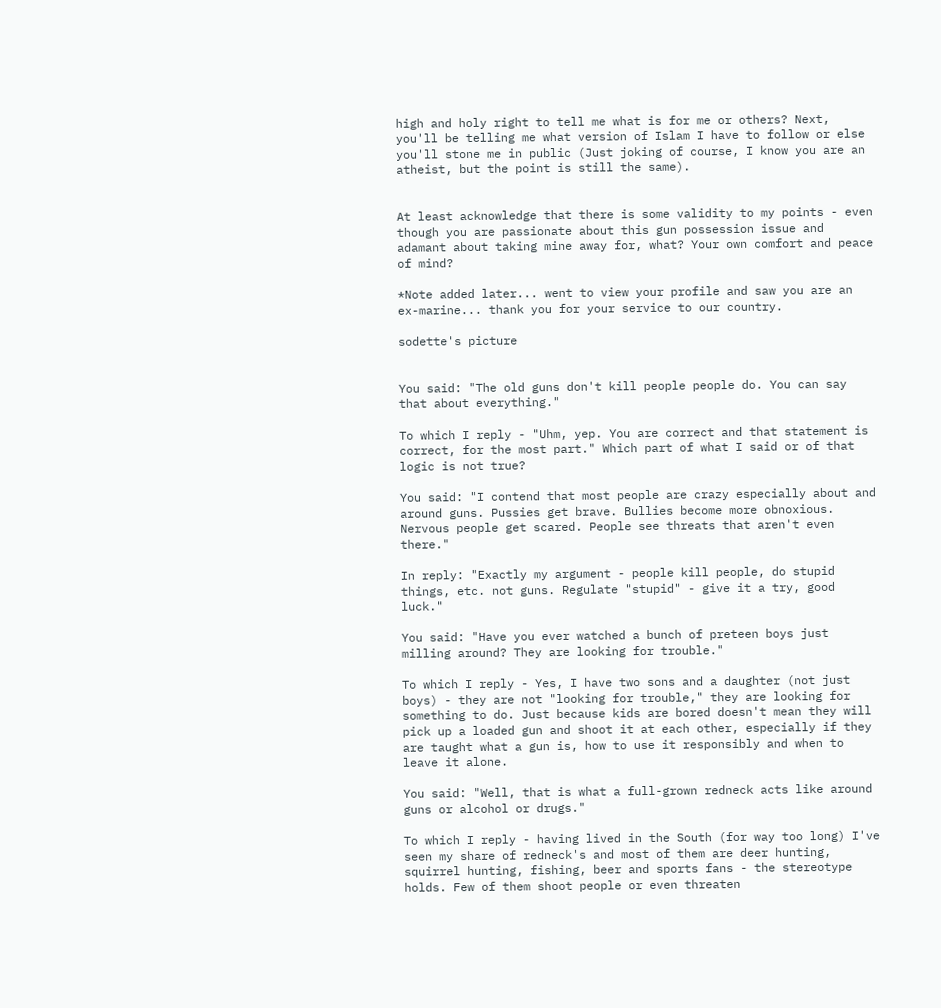high and holy right to tell me what is for me or others? Next, you'll be telling me what version of Islam I have to follow or else you'll stone me in public (Just joking of course, I know you are an atheist, but the point is still the same).


At least acknowledge that there is some validity to my points - even though you are passionate about this gun possession issue and adamant about taking mine away for, what? Your own comfort and peace of mind?

*Note added later... went to view your profile and saw you are an ex-marine... thank you for your service to our country.

sodette's picture


You said: "The old guns don't kill people people do. You can say that about everything."

To which I reply - "Uhm, yep. You are correct and that statement is correct, for the most part." Which part of what I said or of that logic is not true?

You said: "I contend that most people are crazy especially about and around guns. Pussies get brave. Bullies become more obnoxious. Nervous people get scared. People see threats that aren't even there."

In reply: "Exactly my argument - people kill people, do stupid things, etc. not guns. Regulate "stupid" - give it a try, good luck."

You said: "Have you ever watched a bunch of preteen boys just milling around? They are looking for trouble."

To which I reply - Yes, I have two sons and a daughter (not just boys) - they are not "looking for trouble," they are looking for something to do. Just because kids are bored doesn't mean they will pick up a loaded gun and shoot it at each other, especially if they are taught what a gun is, how to use it responsibly and when to leave it alone.

You said: "Well, that is what a full-grown redneck acts like around guns or alcohol or drugs."

To which I reply - having lived in the South (for way too long) I've seen my share of redneck's and most of them are deer hunting, squirrel hunting, fishing, beer and sports fans - the stereotype holds. Few of them shoot people or even threaten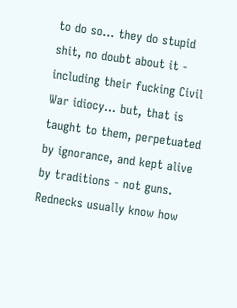to do so... they do stupid shit, no doubt about it - including their fucking Civil War idiocy... but, that is taught to them, perpetuated by ignorance, and kept alive by traditions - not guns. Rednecks usually know how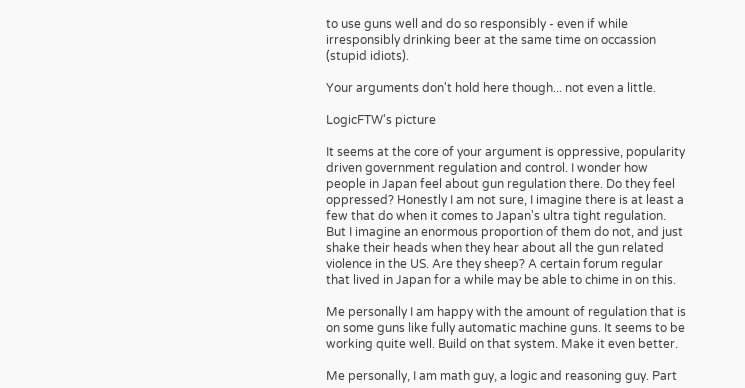to use guns well and do so responsibly - even if while irresponsibly drinking beer at the same time on occassion (stupid idiots).

Your arguments don't hold here though... not even a little.

LogicFTW's picture

It seems at the core of your argument is oppressive, popularity driven government regulation and control. I wonder how people in Japan feel about gun regulation there. Do they feel oppressed? Honestly I am not sure, I imagine there is at least a few that do when it comes to Japan's ultra tight regulation. But I imagine an enormous proportion of them do not, and just shake their heads when they hear about all the gun related violence in the US. Are they sheep? A certain forum regular that lived in Japan for a while may be able to chime in on this.

Me personally I am happy with the amount of regulation that is on some guns like fully automatic machine guns. It seems to be working quite well. Build on that system. Make it even better.

Me personally, I am math guy, a logic and reasoning guy. Part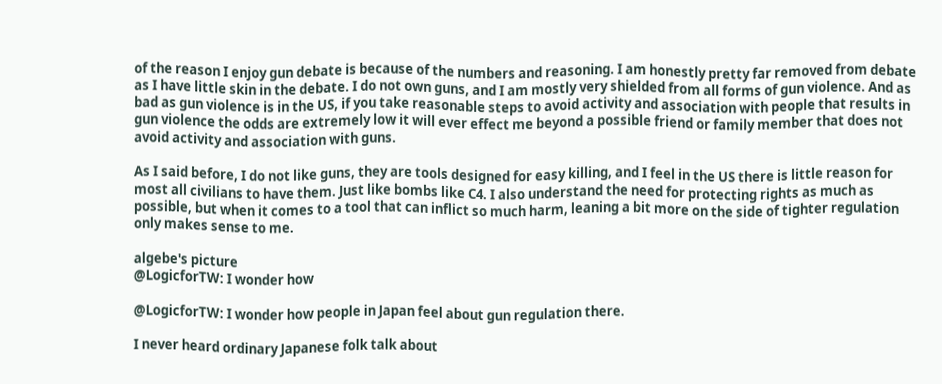of the reason I enjoy gun debate is because of the numbers and reasoning. I am honestly pretty far removed from debate as I have little skin in the debate. I do not own guns, and I am mostly very shielded from all forms of gun violence. And as bad as gun violence is in the US, if you take reasonable steps to avoid activity and association with people that results in gun violence the odds are extremely low it will ever effect me beyond a possible friend or family member that does not avoid activity and association with guns.

As I said before, I do not like guns, they are tools designed for easy killing, and I feel in the US there is little reason for most all civilians to have them. Just like bombs like C4. I also understand the need for protecting rights as much as possible, but when it comes to a tool that can inflict so much harm, leaning a bit more on the side of tighter regulation only makes sense to me.

algebe's picture
@LogicforTW: I wonder how

@LogicforTW: I wonder how people in Japan feel about gun regulation there.

I never heard ordinary Japanese folk talk about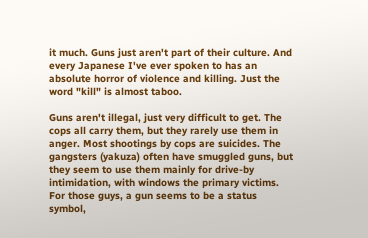it much. Guns just aren't part of their culture. And every Japanese I've ever spoken to has an absolute horror of violence and killing. Just the word "kill" is almost taboo.

Guns aren't illegal, just very difficult to get. The cops all carry them, but they rarely use them in anger. Most shootings by cops are suicides. The gangsters (yakuza) often have smuggled guns, but they seem to use them mainly for drive-by intimidation, with windows the primary victims. For those guys, a gun seems to be a status symbol,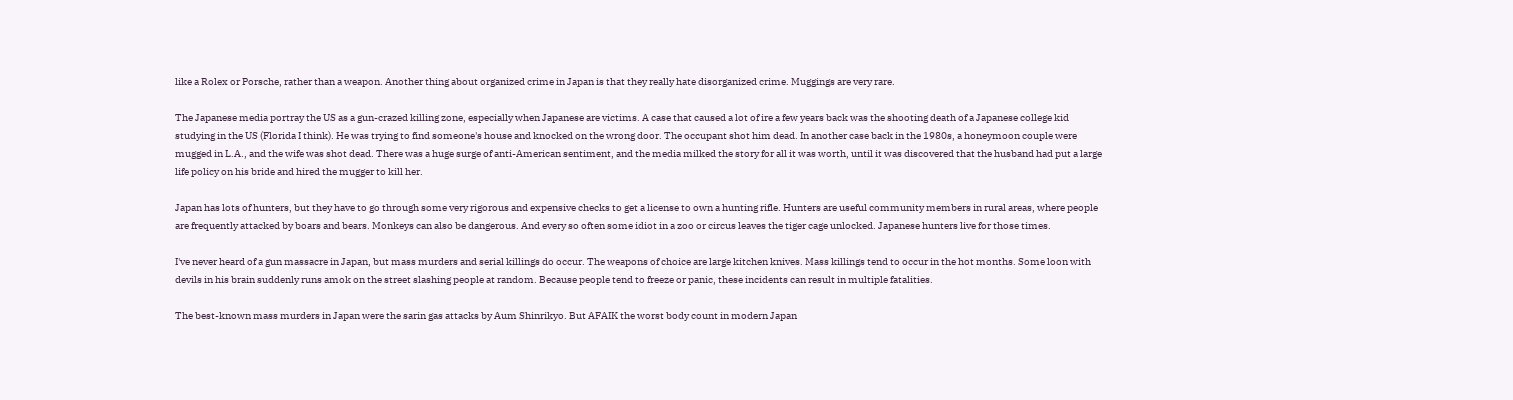like a Rolex or Porsche, rather than a weapon. Another thing about organized crime in Japan is that they really hate disorganized crime. Muggings are very rare.

The Japanese media portray the US as a gun-crazed killing zone, especially when Japanese are victims. A case that caused a lot of ire a few years back was the shooting death of a Japanese college kid studying in the US (Florida I think). He was trying to find someone's house and knocked on the wrong door. The occupant shot him dead. In another case back in the 1980s, a honeymoon couple were mugged in L.A., and the wife was shot dead. There was a huge surge of anti-American sentiment, and the media milked the story for all it was worth, until it was discovered that the husband had put a large life policy on his bride and hired the mugger to kill her.

Japan has lots of hunters, but they have to go through some very rigorous and expensive checks to get a license to own a hunting rifle. Hunters are useful community members in rural areas, where people are frequently attacked by boars and bears. Monkeys can also be dangerous. And every so often some idiot in a zoo or circus leaves the tiger cage unlocked. Japanese hunters live for those times.

I've never heard of a gun massacre in Japan, but mass murders and serial killings do occur. The weapons of choice are large kitchen knives. Mass killings tend to occur in the hot months. Some loon with devils in his brain suddenly runs amok on the street slashing people at random. Because people tend to freeze or panic, these incidents can result in multiple fatalities.

The best-known mass murders in Japan were the sarin gas attacks by Aum Shinrikyo. But AFAIK the worst body count in modern Japan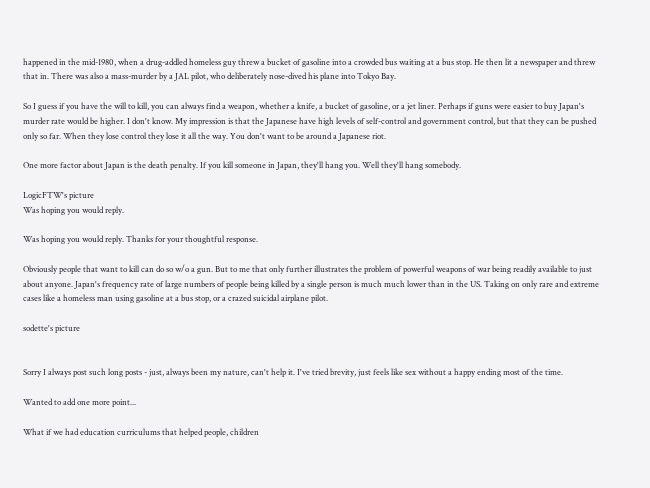happened in the mid-1980, when a drug-addled homeless guy threw a bucket of gasoline into a crowded bus waiting at a bus stop. He then lit a newspaper and threw that in. There was also a mass-murder by a JAL pilot, who deliberately nose-dived his plane into Tokyo Bay.

So I guess if you have the will to kill, you can always find a weapon, whether a knife, a bucket of gasoline, or a jet liner. Perhaps if guns were easier to buy Japan's murder rate would be higher. I don't know. My impression is that the Japanese have high levels of self-control and government control, but that they can be pushed only so far. When they lose control they lose it all the way. You don't want to be around a Japanese riot.

One more factor about Japan is the death penalty. If you kill someone in Japan, they'll hang you. Well they'll hang somebody.

LogicFTW's picture
Was hoping you would reply.

Was hoping you would reply. Thanks for your thoughtful response.

Obviously people that want to kill can do so w/o a gun. But to me that only further illustrates the problem of powerful weapons of war being readily available to just about anyone. Japan's frequency rate of large numbers of people being killed by a single person is much much lower than in the US. Taking on only rare and extreme cases like a homeless man using gasoline at a bus stop, or a crazed suicidal airplane pilot.

sodette's picture


Sorry I always post such long posts - just, always been my nature, can't help it. I've tried brevity, just feels like sex without a happy ending most of the time.

Wanted to add one more point...

What if we had education curriculums that helped people, children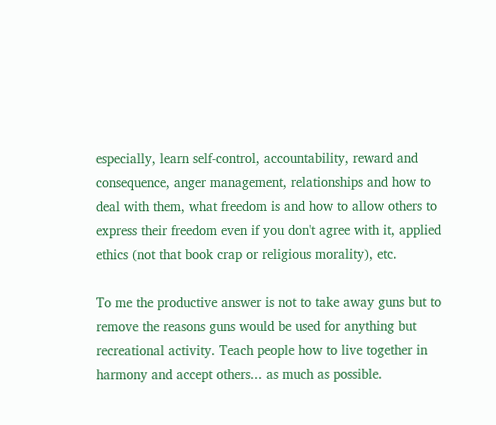especially, learn self-control, accountability, reward and consequence, anger management, relationships and how to deal with them, what freedom is and how to allow others to express their freedom even if you don't agree with it, applied ethics (not that book crap or religious morality), etc.

To me the productive answer is not to take away guns but to remove the reasons guns would be used for anything but recreational activity. Teach people how to live together in harmony and accept others... as much as possible.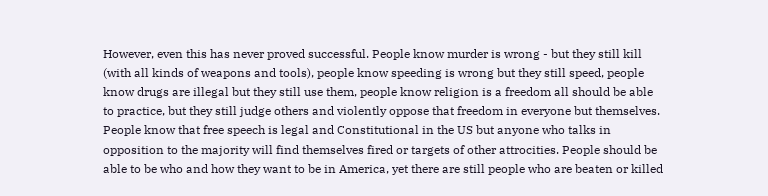However, even this has never proved successful. People know murder is wrong - but they still kill (with all kinds of weapons and tools), people know speeding is wrong but they still speed, people know drugs are illegal but they still use them, people know religion is a freedom all should be able to practice, but they still judge others and violently oppose that freedom in everyone but themselves. People know that free speech is legal and Constitutional in the US but anyone who talks in opposition to the majority will find themselves fired or targets of other attrocities. People should be able to be who and how they want to be in America, yet there are still people who are beaten or killed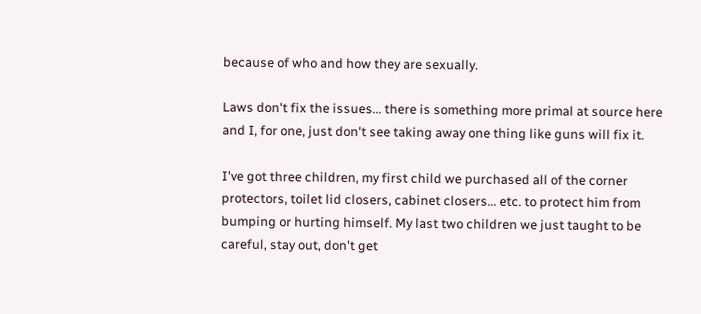because of who and how they are sexually.

Laws don't fix the issues... there is something more primal at source here and I, for one, just don't see taking away one thing like guns will fix it.

I've got three children, my first child we purchased all of the corner protectors, toilet lid closers, cabinet closers... etc. to protect him from bumping or hurting himself. My last two children we just taught to be careful, stay out, don't get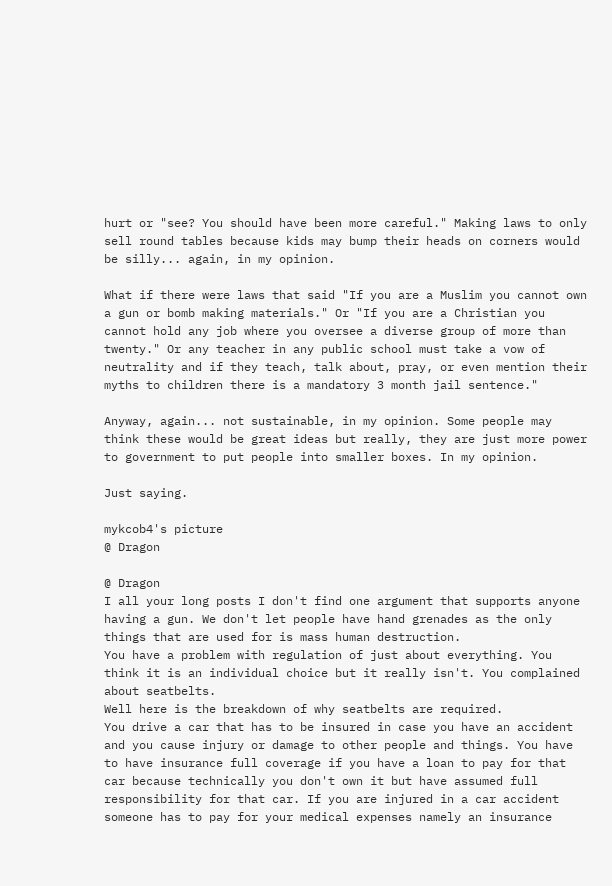hurt or "see? You should have been more careful." Making laws to only sell round tables because kids may bump their heads on corners would be silly... again, in my opinion.

What if there were laws that said "If you are a Muslim you cannot own a gun or bomb making materials." Or "If you are a Christian you cannot hold any job where you oversee a diverse group of more than twenty." Or any teacher in any public school must take a vow of neutrality and if they teach, talk about, pray, or even mention their myths to children there is a mandatory 3 month jail sentence."

Anyway, again... not sustainable, in my opinion. Some people may think these would be great ideas but really, they are just more power to government to put people into smaller boxes. In my opinion.

Just saying.

mykcob4's picture
@ Dragon

@ Dragon
I all your long posts I don't find one argument that supports anyone having a gun. We don't let people have hand grenades as the only things that are used for is mass human destruction.
You have a problem with regulation of just about everything. You think it is an individual choice but it really isn't. You complained about seatbelts.
Well here is the breakdown of why seatbelts are required.
You drive a car that has to be insured in case you have an accident and you cause injury or damage to other people and things. You have to have insurance full coverage if you have a loan to pay for that car because technically you don't own it but have assumed full responsibility for that car. If you are injured in a car accident someone has to pay for your medical expenses namely an insurance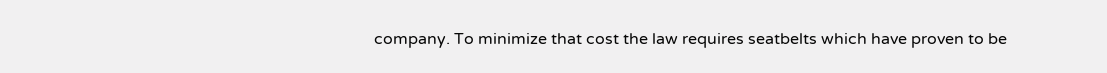company. To minimize that cost the law requires seatbelts which have proven to be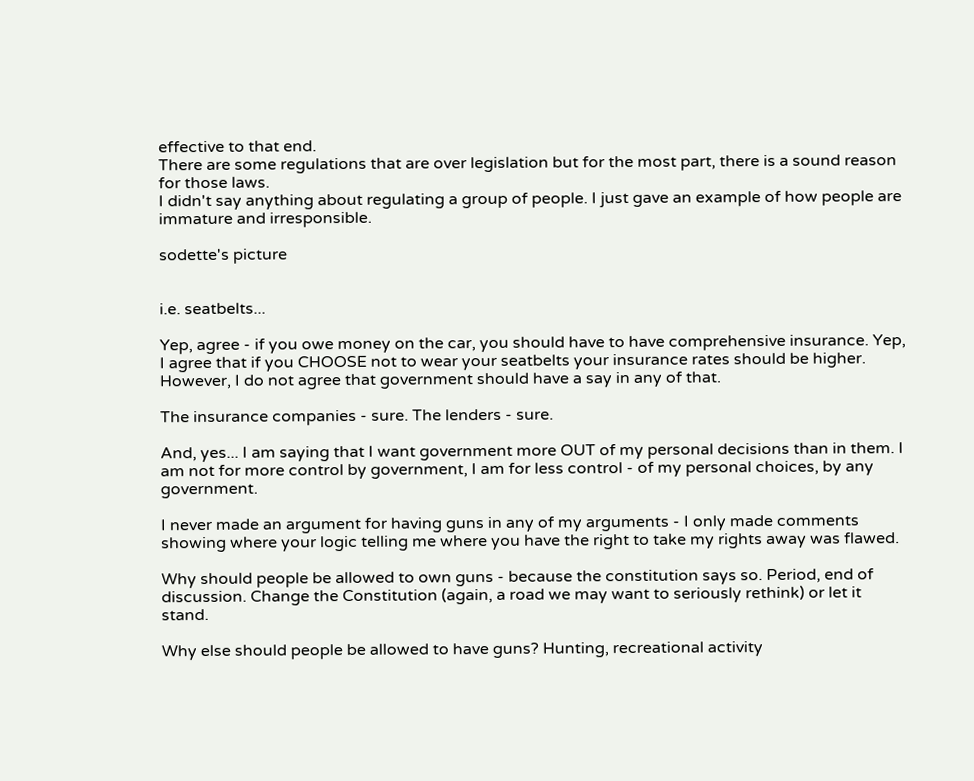effective to that end.
There are some regulations that are over legislation but for the most part, there is a sound reason for those laws.
I didn't say anything about regulating a group of people. I just gave an example of how people are immature and irresponsible.

sodette's picture


i.e. seatbelts...

Yep, agree - if you owe money on the car, you should have to have comprehensive insurance. Yep, I agree that if you CHOOSE not to wear your seatbelts your insurance rates should be higher. However, I do not agree that government should have a say in any of that.

The insurance companies - sure. The lenders - sure.

And, yes... I am saying that I want government more OUT of my personal decisions than in them. I am not for more control by government, I am for less control - of my personal choices, by any government.

I never made an argument for having guns in any of my arguments - I only made comments showing where your logic telling me where you have the right to take my rights away was flawed.

Why should people be allowed to own guns - because the constitution says so. Period, end of discussion. Change the Constitution (again, a road we may want to seriously rethink) or let it stand.

Why else should people be allowed to have guns? Hunting, recreational activity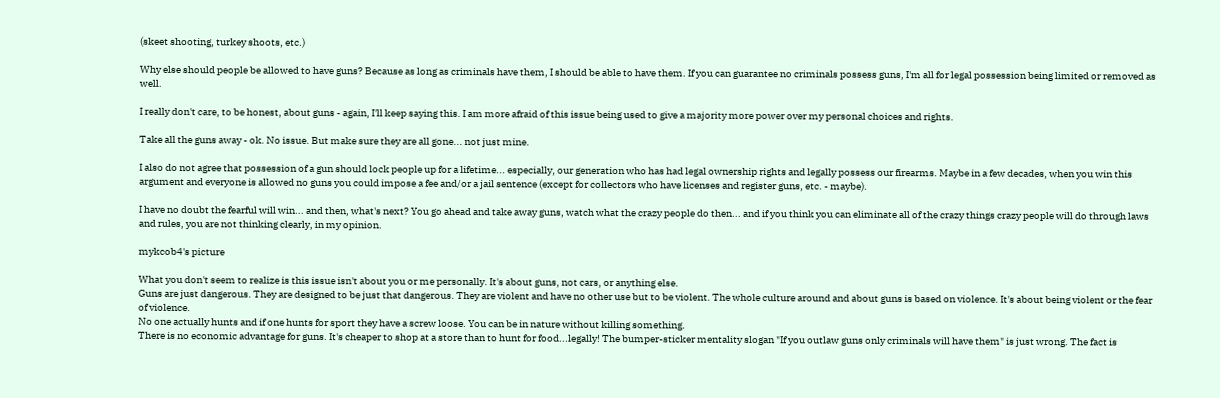(skeet shooting, turkey shoots, etc.)

Why else should people be allowed to have guns? Because as long as criminals have them, I should be able to have them. If you can guarantee no criminals possess guns, I'm all for legal possession being limited or removed as well.

I really don't care, to be honest, about guns - again, I'll keep saying this. I am more afraid of this issue being used to give a majority more power over my personal choices and rights.

Take all the guns away - ok. No issue. But make sure they are all gone... not just mine.

I also do not agree that possession of a gun should lock people up for a lifetime... especially, our generation who has had legal ownership rights and legally possess our firearms. Maybe in a few decades, when you win this argument and everyone is allowed no guns you could impose a fee and/or a jail sentence (except for collectors who have licenses and register guns, etc. - maybe).

I have no doubt the fearful will win... and then, what's next? You go ahead and take away guns, watch what the crazy people do then... and if you think you can eliminate all of the crazy things crazy people will do through laws and rules, you are not thinking clearly, in my opinion.

mykcob4's picture

What you don't seem to realize is this issue isn't about you or me personally. It's about guns, not cars, or anything else.
Guns are just dangerous. They are designed to be just that dangerous. They are violent and have no other use but to be violent. The whole culture around and about guns is based on violence. It's about being violent or the fear of violence.
No one actually hunts and if one hunts for sport they have a screw loose. You can be in nature without killing something.
There is no economic advantage for guns. It's cheaper to shop at a store than to hunt for food...legally! The bumper-sticker mentality slogan "If you outlaw guns only criminals will have them" is just wrong. The fact is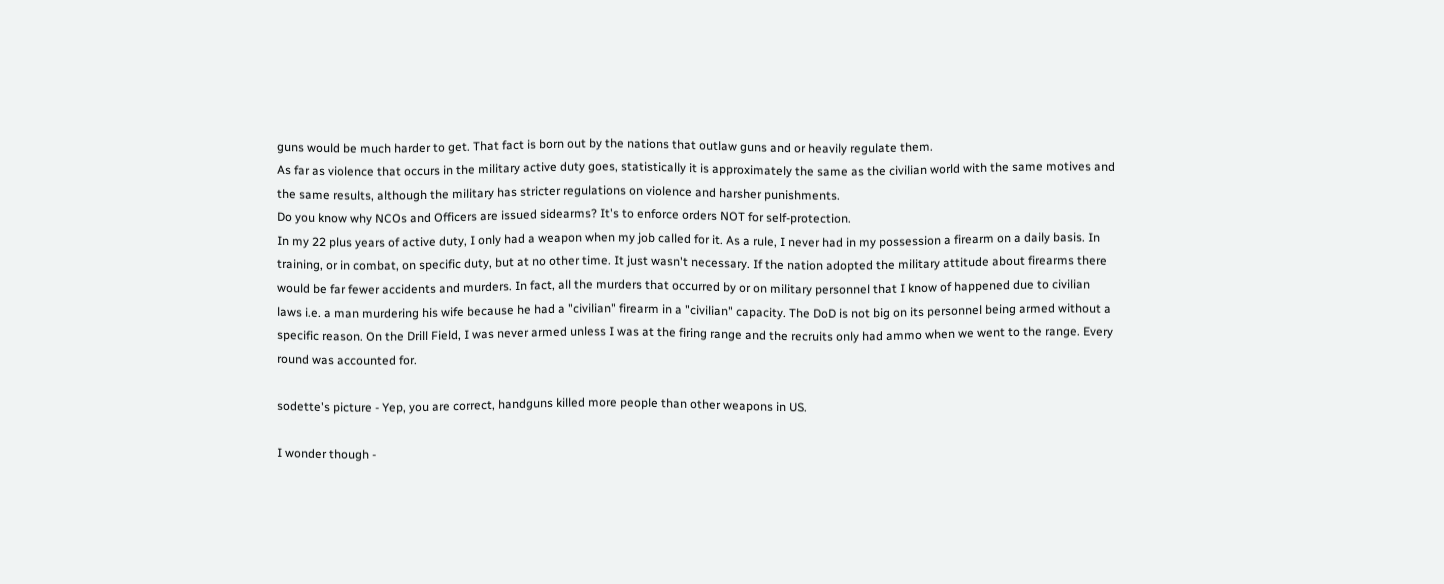guns would be much harder to get. That fact is born out by the nations that outlaw guns and or heavily regulate them.
As far as violence that occurs in the military active duty goes, statistically it is approximately the same as the civilian world with the same motives and the same results, although the military has stricter regulations on violence and harsher punishments.
Do you know why NCOs and Officers are issued sidearms? It's to enforce orders NOT for self-protection.
In my 22 plus years of active duty, I only had a weapon when my job called for it. As a rule, I never had in my possession a firearm on a daily basis. In training, or in combat, on specific duty, but at no other time. It just wasn't necessary. If the nation adopted the military attitude about firearms there would be far fewer accidents and murders. In fact, all the murders that occurred by or on military personnel that I know of happened due to civilian laws i.e. a man murdering his wife because he had a "civilian" firearm in a "civilian" capacity. The DoD is not big on its personnel being armed without a specific reason. On the Drill Field, I was never armed unless I was at the firing range and the recruits only had ammo when we went to the range. Every round was accounted for.

sodette's picture - Yep, you are correct, handguns killed more people than other weapons in US.

I wonder though -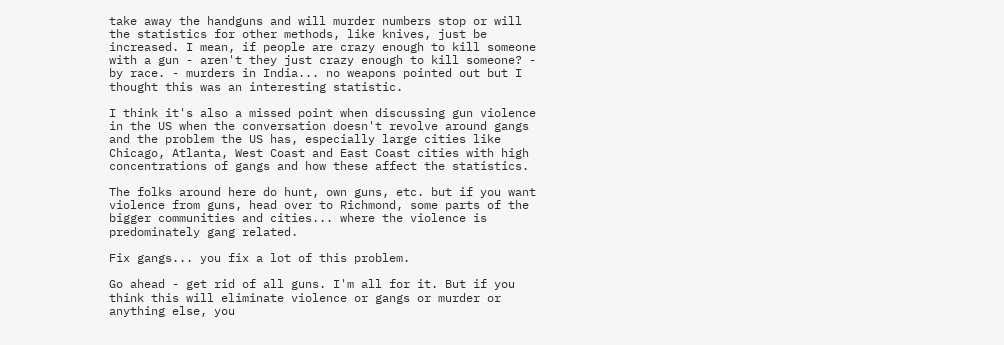take away the handguns and will murder numbers stop or will the statistics for other methods, like knives, just be increased. I mean, if people are crazy enough to kill someone with a gun - aren't they just crazy enough to kill someone? - by race. - murders in India... no weapons pointed out but I thought this was an interesting statistic.

I think it's also a missed point when discussing gun violence in the US when the conversation doesn't revolve around gangs and the problem the US has, especially large cities like Chicago, Atlanta, West Coast and East Coast cities with high concentrations of gangs and how these affect the statistics.

The folks around here do hunt, own guns, etc. but if you want violence from guns, head over to Richmond, some parts of the bigger communities and cities... where the violence is predominately gang related.

Fix gangs... you fix a lot of this problem.

Go ahead - get rid of all guns. I'm all for it. But if you think this will eliminate violence or gangs or murder or anything else, you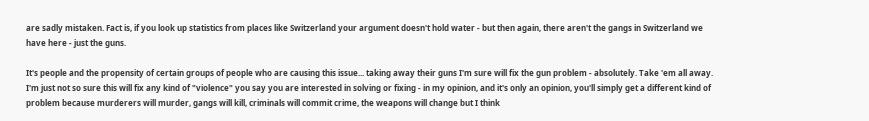are sadly mistaken. Fact is, if you look up statistics from places like Switzerland your argument doesn't hold water - but then again, there aren't the gangs in Switzerland we have here - just the guns.

It's people and the propensity of certain groups of people who are causing this issue... taking away their guns I'm sure will fix the gun problem - absolutely. Take 'em all away. I'm just not so sure this will fix any kind of "violence" you say you are interested in solving or fixing - in my opinion, and it's only an opinion, you'll simply get a different kind of problem because murderers will murder, gangs will kill, criminals will commit crime, the weapons will change but I think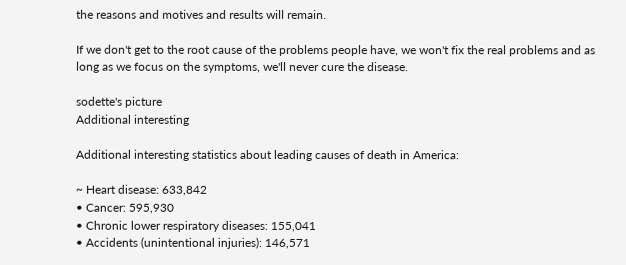the reasons and motives and results will remain.

If we don't get to the root cause of the problems people have, we won't fix the real problems and as long as we focus on the symptoms, we'll never cure the disease.

sodette's picture
Additional interesting

Additional interesting statistics about leading causes of death in America:

~ Heart disease: 633,842
• Cancer: 595,930
• Chronic lower respiratory diseases: 155,041
• Accidents (unintentional injuries): 146,571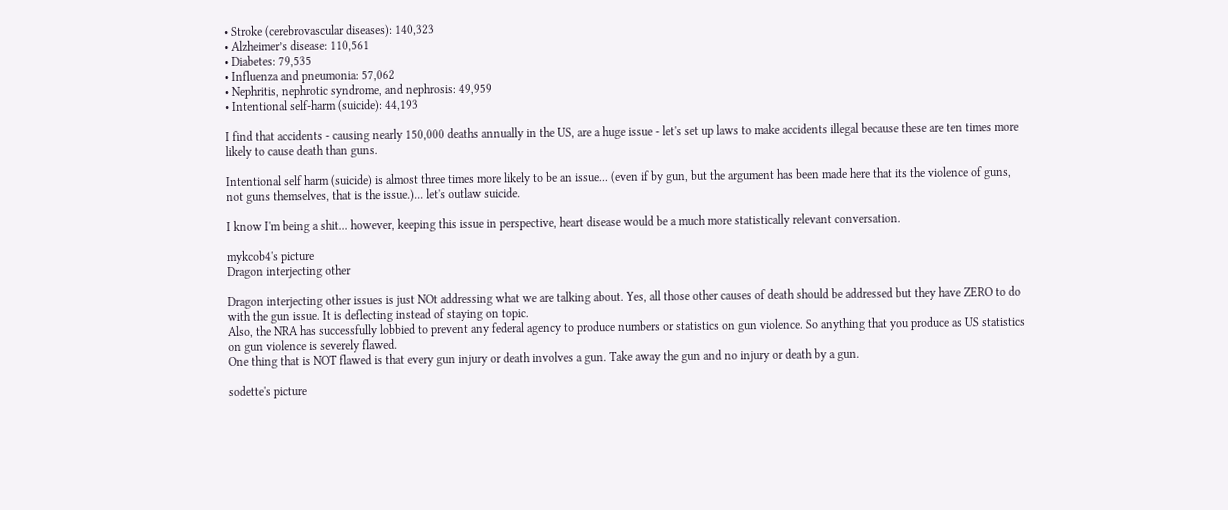• Stroke (cerebrovascular diseases): 140,323
• Alzheimer’s disease: 110,561
• Diabetes: 79,535
• Influenza and pneumonia: 57,062
• Nephritis, nephrotic syndrome, and nephrosis: 49,959
• Intentional self-harm (suicide): 44,193

I find that accidents - causing nearly 150,000 deaths annually in the US, are a huge issue - let's set up laws to make accidents illegal because these are ten times more likely to cause death than guns.

Intentional self harm (suicide) is almost three times more likely to be an issue... (even if by gun, but the argument has been made here that its the violence of guns, not guns themselves, that is the issue.)... let's outlaw suicide.

I know I'm being a shit... however, keeping this issue in perspective, heart disease would be a much more statistically relevant conversation.

mykcob4's picture
Dragon interjecting other

Dragon interjecting other issues is just NOt addressing what we are talking about. Yes, all those other causes of death should be addressed but they have ZERO to do with the gun issue. It is deflecting instead of staying on topic.
Also, the NRA has successfully lobbied to prevent any federal agency to produce numbers or statistics on gun violence. So anything that you produce as US statistics on gun violence is severely flawed.
One thing that is NOT flawed is that every gun injury or death involves a gun. Take away the gun and no injury or death by a gun.

sodette's picture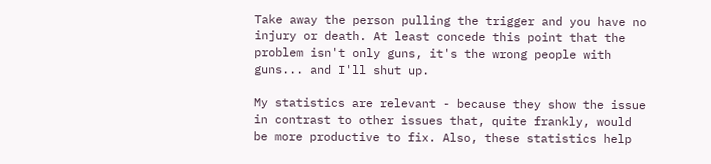Take away the person pulling the trigger and you have no injury or death. At least concede this point that the problem isn't only guns, it's the wrong people with guns... and I'll shut up.

My statistics are relevant - because they show the issue in contrast to other issues that, quite frankly, would be more productive to fix. Also, these statistics help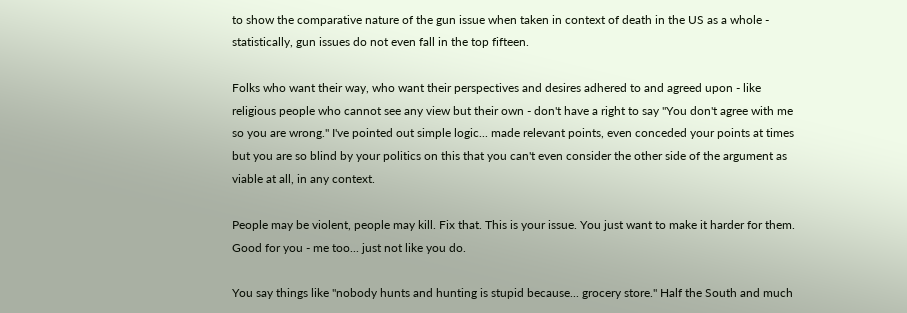to show the comparative nature of the gun issue when taken in context of death in the US as a whole - statistically, gun issues do not even fall in the top fifteen.

Folks who want their way, who want their perspectives and desires adhered to and agreed upon - like religious people who cannot see any view but their own - don't have a right to say "You don't agree with me so you are wrong." I've pointed out simple logic... made relevant points, even conceded your points at times but you are so blind by your politics on this that you can't even consider the other side of the argument as viable at all, in any context.

People may be violent, people may kill. Fix that. This is your issue. You just want to make it harder for them. Good for you - me too... just not like you do.

You say things like "nobody hunts and hunting is stupid because... grocery store." Half the South and much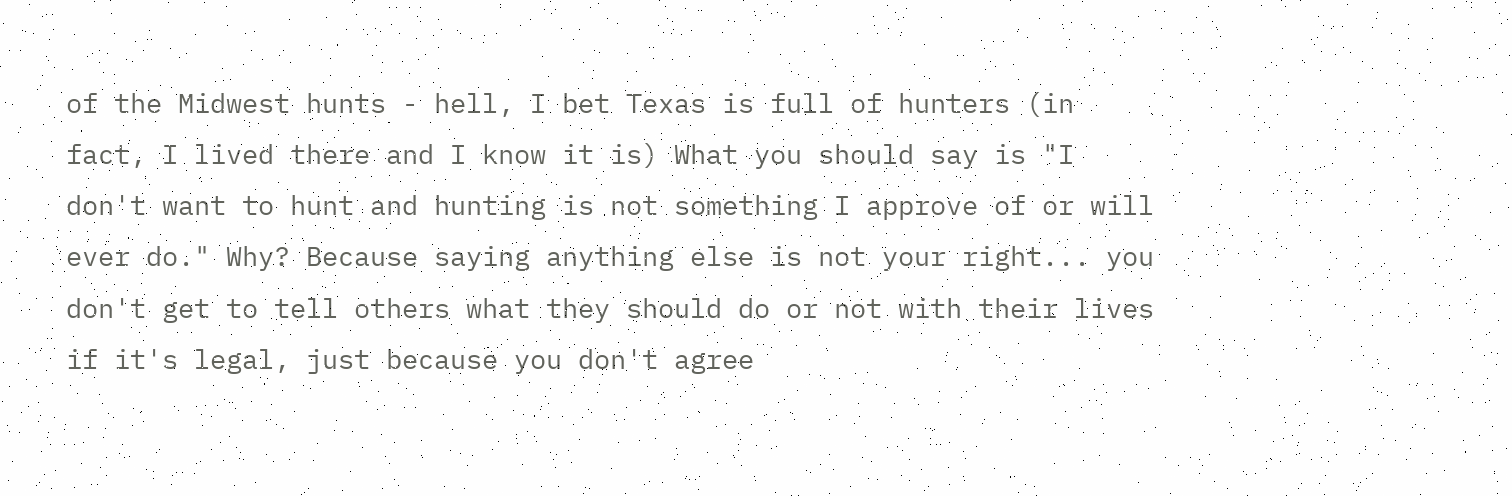of the Midwest hunts - hell, I bet Texas is full of hunters (in fact, I lived there and I know it is) What you should say is "I don't want to hunt and hunting is not something I approve of or will ever do." Why? Because saying anything else is not your right... you don't get to tell others what they should do or not with their lives if it's legal, just because you don't agree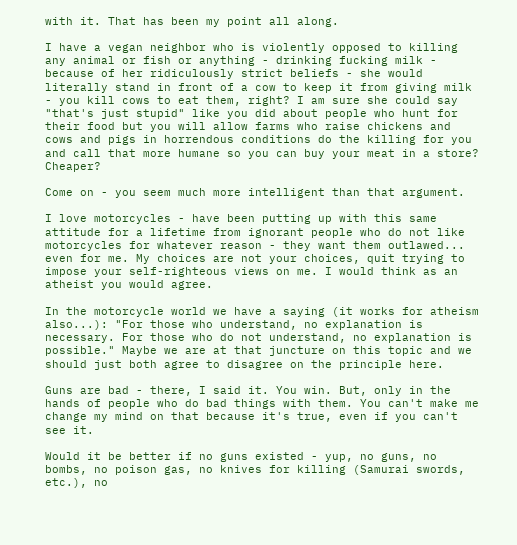with it. That has been my point all along.

I have a vegan neighbor who is violently opposed to killing any animal or fish or anything - drinking fucking milk - because of her ridiculously strict beliefs - she would literally stand in front of a cow to keep it from giving milk - you kill cows to eat them, right? I am sure she could say "that's just stupid" like you did about people who hunt for their food but you will allow farms who raise chickens and cows and pigs in horrendous conditions do the killing for you and call that more humane so you can buy your meat in a store? Cheaper?

Come on - you seem much more intelligent than that argument.

I love motorcycles - have been putting up with this same attitude for a lifetime from ignorant people who do not like motorcycles for whatever reason - they want them outlawed... even for me. My choices are not your choices, quit trying to impose your self-righteous views on me. I would think as an atheist you would agree.

In the motorcycle world we have a saying (it works for atheism also...): "For those who understand, no explanation is necessary. For those who do not understand, no explanation is possible." Maybe we are at that juncture on this topic and we should just both agree to disagree on the principle here.

Guns are bad - there, I said it. You win. But, only in the hands of people who do bad things with them. You can't make me change my mind on that because it's true, even if you can't see it.

Would it be better if no guns existed - yup, no guns, no bombs, no poison gas, no knives for killing (Samurai swords, etc.), no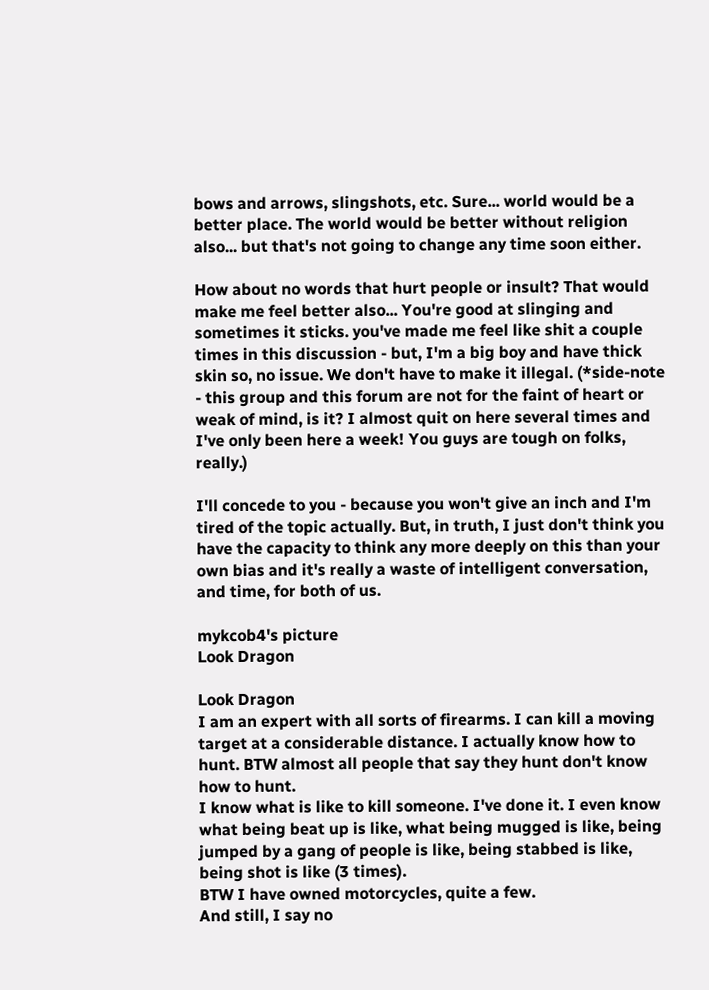bows and arrows, slingshots, etc. Sure... world would be a better place. The world would be better without religion also... but that's not going to change any time soon either.

How about no words that hurt people or insult? That would make me feel better also... You're good at slinging and sometimes it sticks. you've made me feel like shit a couple times in this discussion - but, I'm a big boy and have thick skin so, no issue. We don't have to make it illegal. (*side-note - this group and this forum are not for the faint of heart or weak of mind, is it? I almost quit on here several times and I've only been here a week! You guys are tough on folks, really.)

I'll concede to you - because you won't give an inch and I'm tired of the topic actually. But, in truth, I just don't think you have the capacity to think any more deeply on this than your own bias and it's really a waste of intelligent conversation, and time, for both of us.

mykcob4's picture
Look Dragon

Look Dragon
I am an expert with all sorts of firearms. I can kill a moving target at a considerable distance. I actually know how to hunt. BTW almost all people that say they hunt don't know how to hunt.
I know what is like to kill someone. I've done it. I even know what being beat up is like, what being mugged is like, being jumped by a gang of people is like, being stabbed is like, being shot is like (3 times).
BTW I have owned motorcycles, quite a few.
And still, I say no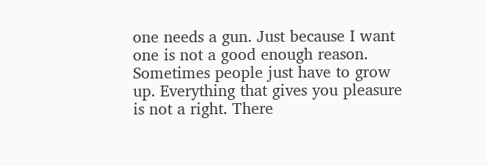one needs a gun. Just because I want one is not a good enough reason. Sometimes people just have to grow up. Everything that gives you pleasure is not a right. There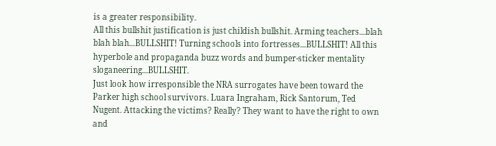is a greater responsibility.
All this bullshit justification is just childish bullshit. Arming teachers...blah blah blah...BULLSHIT! Turning schools into fortresses...BULLSHIT! All this hyperbole and propaganda buzz words and bumper-sticker mentality sloganeering...BULLSHIT.
Just look how irresponsible the NRA surrogates have been toward the Parker high school survivors. Luara Ingraham, Rick Santorum, Ted Nugent. Attacking the victims? Really? They want to have the right to own and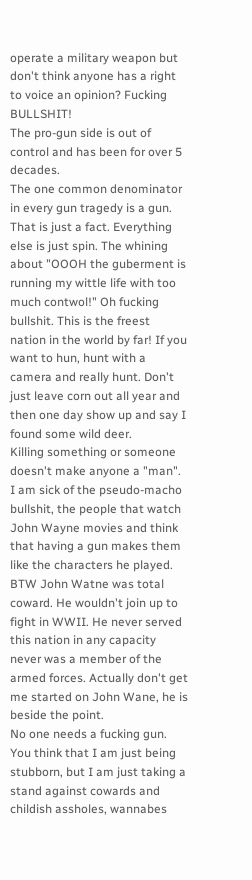operate a military weapon but don't think anyone has a right to voice an opinion? Fucking BULLSHIT!
The pro-gun side is out of control and has been for over 5 decades.
The one common denominator in every gun tragedy is a gun. That is just a fact. Everything else is just spin. The whining about "OOOH the guberment is running my wittle life with too much contwol!" Oh fucking bullshit. This is the freest nation in the world by far! If you want to hun, hunt with a camera and really hunt. Don't just leave corn out all year and then one day show up and say I found some wild deer.
Killing something or someone doesn't make anyone a "man". I am sick of the pseudo-macho bullshit, the people that watch John Wayne movies and think that having a gun makes them like the characters he played. BTW John Watne was total coward. He wouldn't join up to fight in WWII. He never served this nation in any capacity never was a member of the armed forces. Actually don't get me started on John Wane, he is beside the point.
No one needs a fucking gun. You think that I am just being stubborn, but I am just taking a stand against cowards and childish assholes, wannabes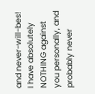and never-will-bes!
I have absolutely NOTHING against you personally, and probably never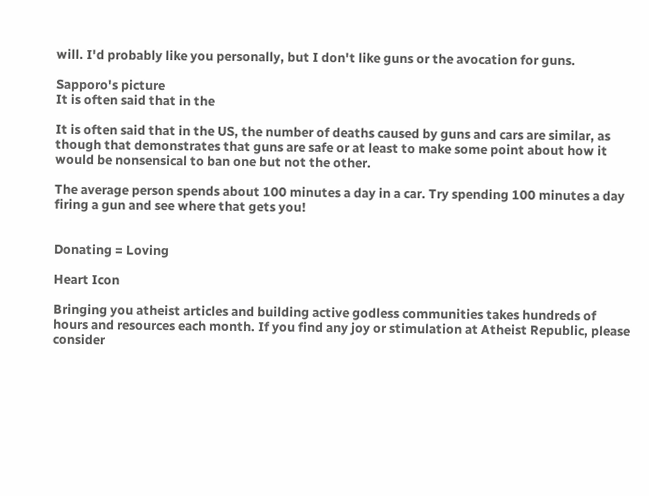will. I'd probably like you personally, but I don't like guns or the avocation for guns.

Sapporo's picture
It is often said that in the

It is often said that in the US, the number of deaths caused by guns and cars are similar, as though that demonstrates that guns are safe or at least to make some point about how it would be nonsensical to ban one but not the other.

The average person spends about 100 minutes a day in a car. Try spending 100 minutes a day firing a gun and see where that gets you!


Donating = Loving

Heart Icon

Bringing you atheist articles and building active godless communities takes hundreds of hours and resources each month. If you find any joy or stimulation at Atheist Republic, please consider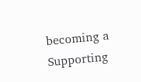becoming a Supporting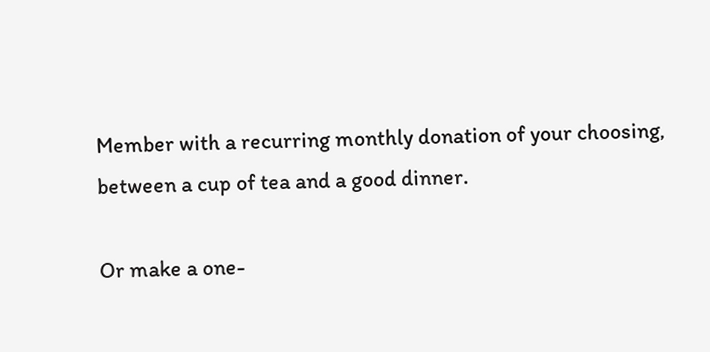Member with a recurring monthly donation of your choosing, between a cup of tea and a good dinner.

Or make a one-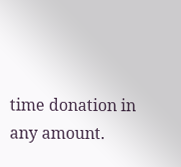time donation in any amount.